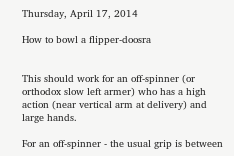Thursday, April 17, 2014

How to bowl a flipper-doosra


This should work for an off-spinner (or orthodox slow left armer) who has a high action (near vertical arm at delivery) and large hands.

For an off-spinner - the usual grip is between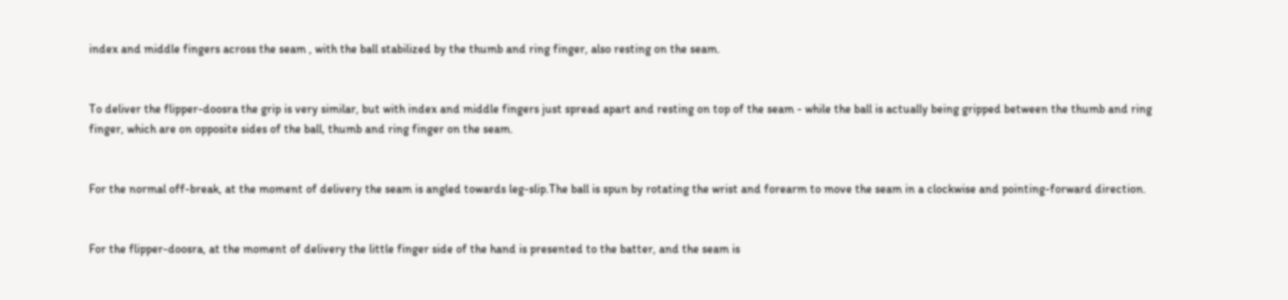index and middle fingers across the seam , with the ball stabilized by the thumb and ring finger, also resting on the seam.


To deliver the flipper-doosra the grip is very similar, but with index and middle fingers just spread apart and resting on top of the seam - while the ball is actually being gripped between the thumb and ring finger, which are on opposite sides of the ball, thumb and ring finger on the seam.


For the normal off-break, at the moment of delivery the seam is angled towards leg-slip.The ball is spun by rotating the wrist and forearm to move the seam in a clockwise and pointing-forward direction.


For the flipper-doosra, at the moment of delivery the little finger side of the hand is presented to the batter, and the seam is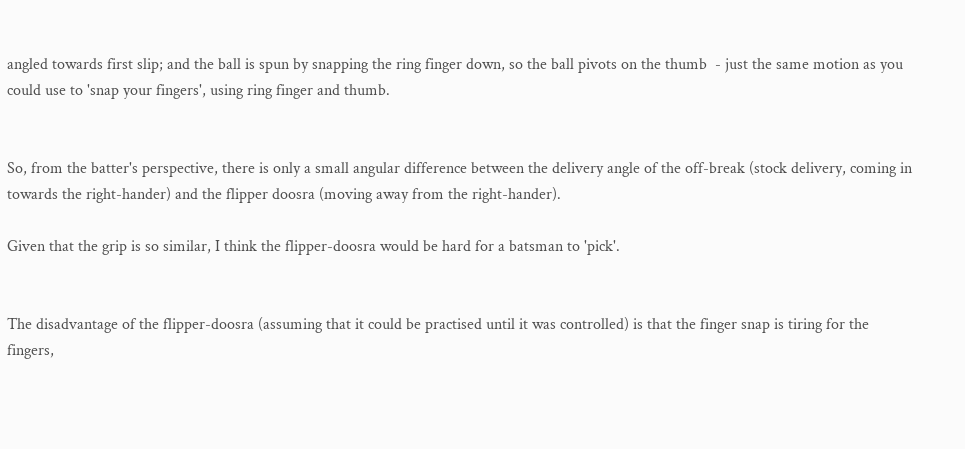angled towards first slip; and the ball is spun by snapping the ring finger down, so the ball pivots on the thumb  - just the same motion as you could use to 'snap your fingers', using ring finger and thumb.


So, from the batter's perspective, there is only a small angular difference between the delivery angle of the off-break (stock delivery, coming in towards the right-hander) and the flipper doosra (moving away from the right-hander).

Given that the grip is so similar, I think the flipper-doosra would be hard for a batsman to 'pick'.


The disadvantage of the flipper-doosra (assuming that it could be practised until it was controlled) is that the finger snap is tiring for the fingers,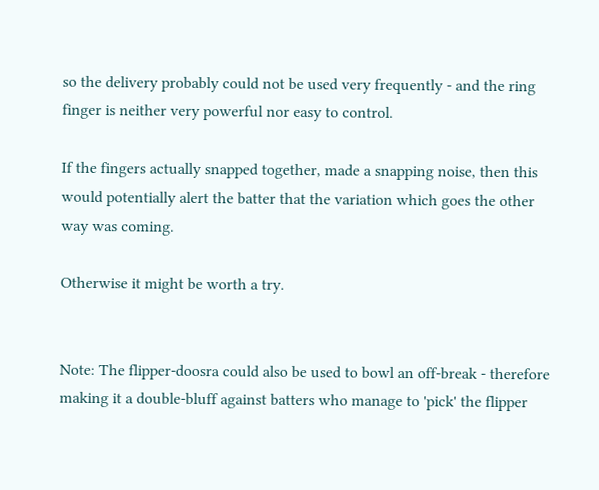so the delivery probably could not be used very frequently - and the ring finger is neither very powerful nor easy to control.

If the fingers actually snapped together, made a snapping noise, then this would potentially alert the batter that the variation which goes the other way was coming.

Otherwise it might be worth a try.


Note: The flipper-doosra could also be used to bowl an off-break - therefore making it a double-bluff against batters who manage to 'pick' the flipper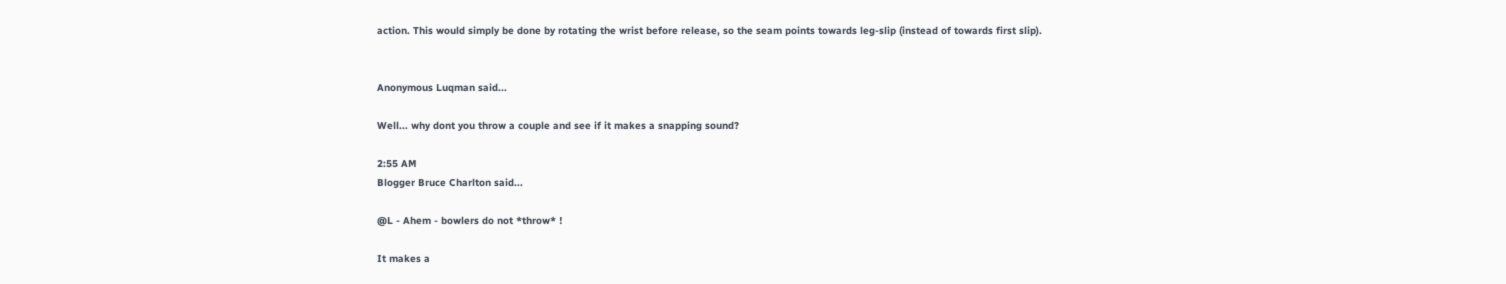action. This would simply be done by rotating the wrist before release, so the seam points towards leg-slip (instead of towards first slip).


Anonymous Luqman said...

Well... why dont you throw a couple and see if it makes a snapping sound?

2:55 AM
Blogger Bruce Charlton said...

@L - Ahem - bowlers do not *throw* !

It makes a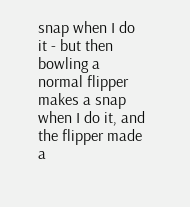snap when I do it - but then bowling a normal flipper makes a snap when I do it, and the flipper made a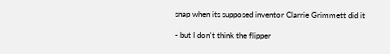snap when its supposed inventor Clarrie Grimmett did it

- but I don't think the flipper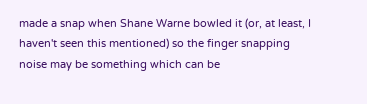made a snap when Shane Warne bowled it (or, at least, I haven't seen this mentioned) so the finger snapping noise may be something which can be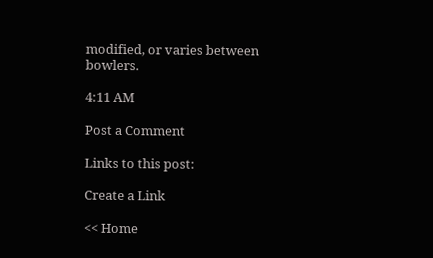modified, or varies between bowlers.

4:11 AM

Post a Comment

Links to this post:

Create a Link

<< Home